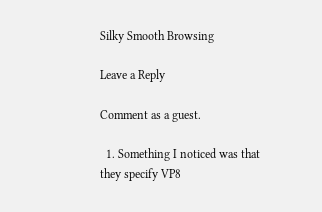Silky Smooth Browsing

Leave a Reply

Comment as a guest.

  1. Something I noticed was that they specify VP8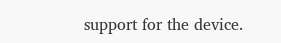support for the device.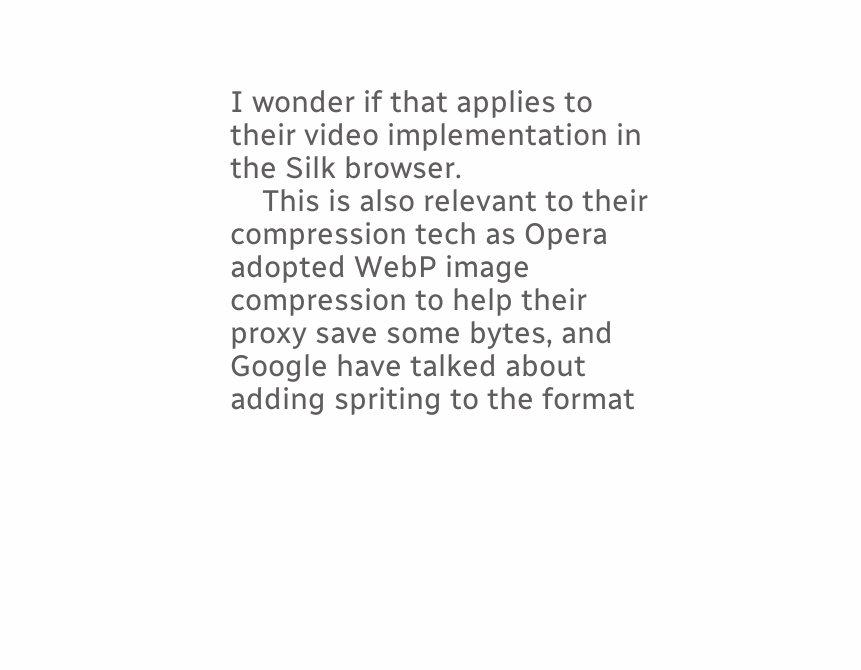I wonder if that applies to their video implementation in the Silk browser.
    This is also relevant to their compression tech as Opera adopted WebP image compression to help their proxy save some bytes, and Google have talked about adding spriting to the format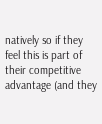natively so if they feel this is part of their competitive advantage (and they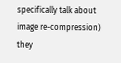specifically talk about image re-compression) they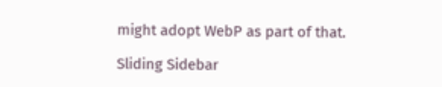might adopt WebP as part of that.

Sliding Sidebar